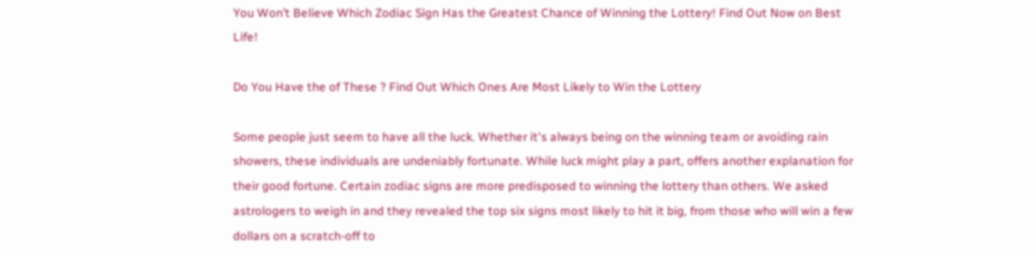You Won’t Believe Which Zodiac Sign Has the Greatest Chance of Winning the Lottery! Find Out Now on Best Life!

Do You Have the of These ? Find Out Which Ones Are Most Likely to Win the Lottery

Some people just seem to have all the luck. Whether it's always being on the winning team or avoiding rain showers, these individuals are undeniably fortunate. While luck might play a part, offers another explanation for their good fortune. Certain zodiac signs are more predisposed to winning the lottery than others. We asked astrologers to weigh in and they revealed the top six signs most likely to hit it big, from those who will win a few dollars on a scratch-off to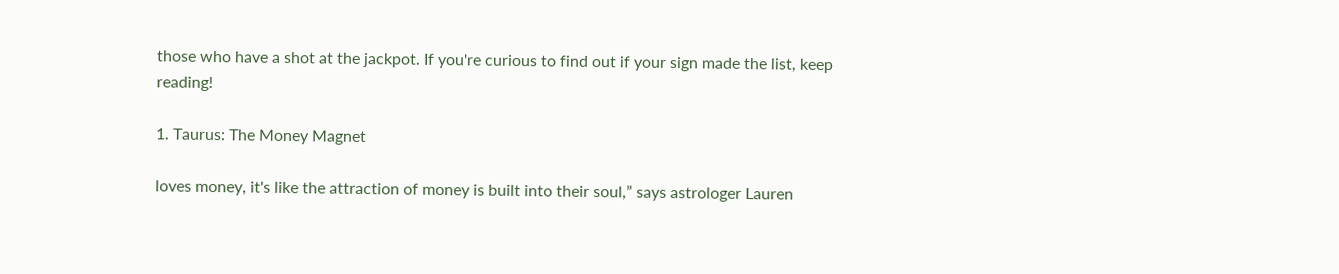those who have a shot at the jackpot. If you're curious to find out if your sign made the list, keep reading!

1. Taurus: The Money Magnet

loves money, it's like the attraction of money is built into their soul,” says astrologer Lauren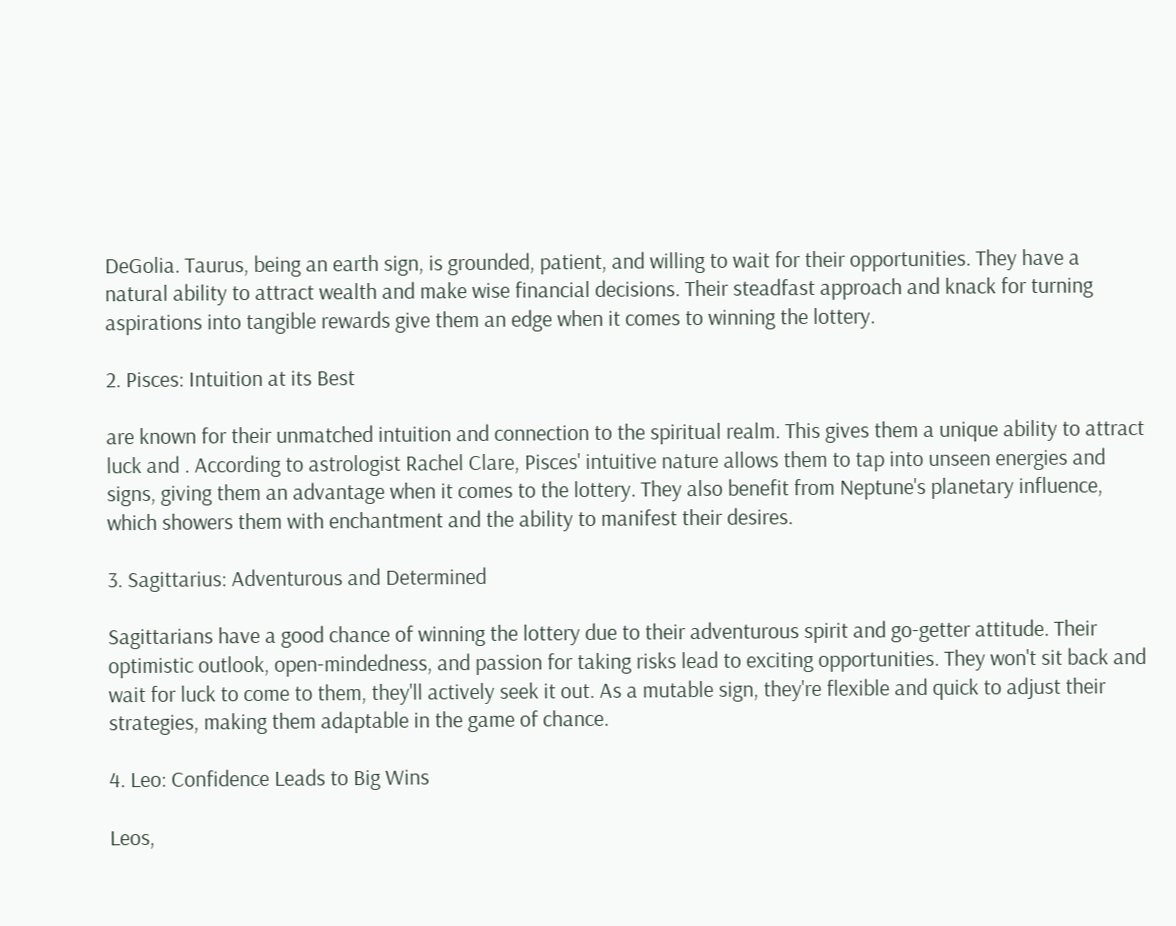DeGolia. Taurus, being an earth sign, is grounded, patient, and willing to wait for their opportunities. They have a natural ability to attract wealth and make wise financial decisions. Their steadfast approach and knack for turning aspirations into tangible rewards give them an edge when it comes to winning the lottery.

2. Pisces: Intuition at its Best

are known for their unmatched intuition and connection to the spiritual realm. This gives them a unique ability to attract luck and . According to astrologist Rachel Clare, Pisces' intuitive nature allows them to tap into unseen energies and signs, giving them an advantage when it comes to the lottery. They also benefit from Neptune's planetary influence, which showers them with enchantment and the ability to manifest their desires.

3. Sagittarius: Adventurous and Determined

Sagittarians have a good chance of winning the lottery due to their adventurous spirit and go-getter attitude. Their optimistic outlook, open-mindedness, and passion for taking risks lead to exciting opportunities. They won't sit back and wait for luck to come to them, they'll actively seek it out. As a mutable sign, they're flexible and quick to adjust their strategies, making them adaptable in the game of chance.

4. Leo: Confidence Leads to Big Wins

Leos,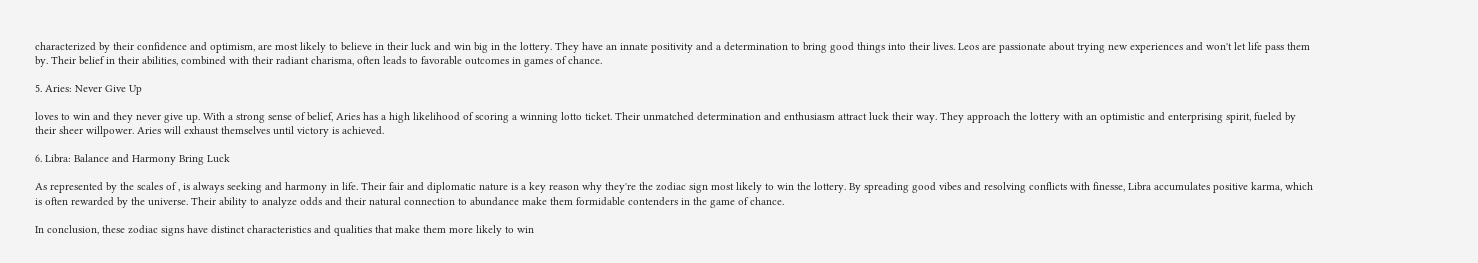characterized by their confidence and optimism, are most likely to believe in their luck and win big in the lottery. They have an innate positivity and a determination to bring good things into their lives. Leos are passionate about trying new experiences and won't let life pass them by. Their belief in their abilities, combined with their radiant charisma, often leads to favorable outcomes in games of chance.

5. Aries: Never Give Up

loves to win and they never give up. With a strong sense of belief, Aries has a high likelihood of scoring a winning lotto ticket. Their unmatched determination and enthusiasm attract luck their way. They approach the lottery with an optimistic and enterprising spirit, fueled by their sheer willpower. Aries will exhaust themselves until victory is achieved.

6. Libra: Balance and Harmony Bring Luck

As represented by the scales of , is always seeking and harmony in life. Their fair and diplomatic nature is a key reason why they're the zodiac sign most likely to win the lottery. By spreading good vibes and resolving conflicts with finesse, Libra accumulates positive karma, which is often rewarded by the universe. Their ability to analyze odds and their natural connection to abundance make them formidable contenders in the game of chance.

In conclusion, these zodiac signs have distinct characteristics and qualities that make them more likely to win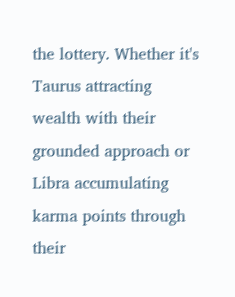the lottery. Whether it's Taurus attracting wealth with their grounded approach or Libra accumulating karma points through their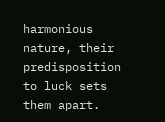harmonious nature, their predisposition to luck sets them apart.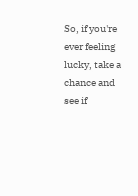So, if you're ever feeling lucky, take a chance and see if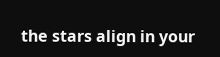the stars align in your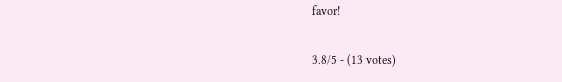favor!

3.8/5 - (13 votes)